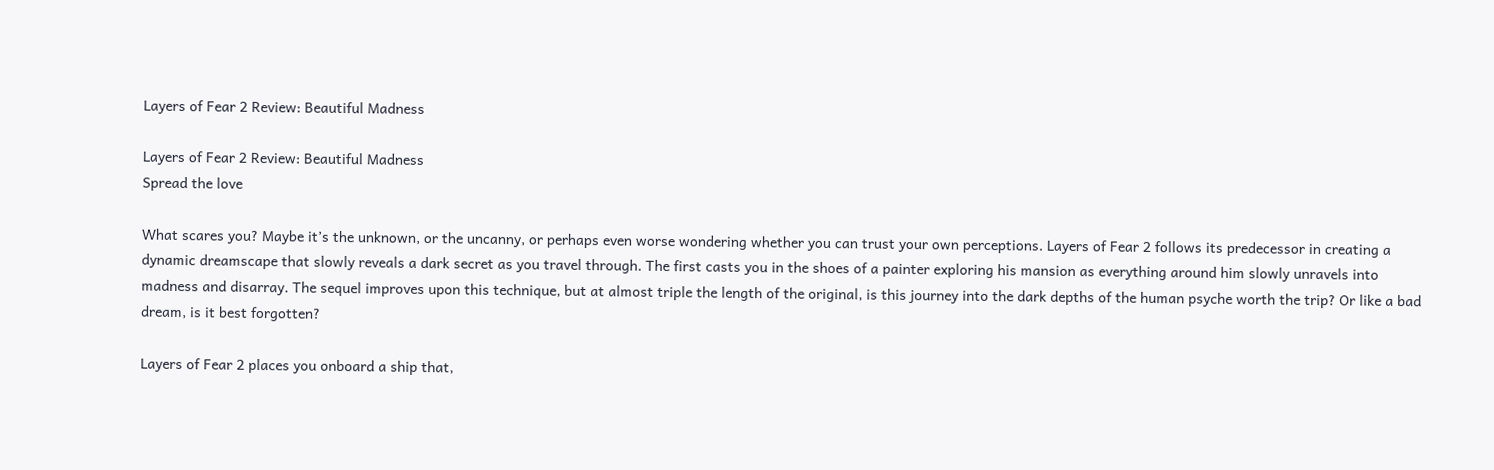Layers of Fear 2 Review: Beautiful Madness

Layers of Fear 2 Review: Beautiful Madness
Spread the love

What scares you? Maybe it’s the unknown, or the uncanny, or perhaps even worse wondering whether you can trust your own perceptions. Layers of Fear 2 follows its predecessor in creating a dynamic dreamscape that slowly reveals a dark secret as you travel through. The first casts you in the shoes of a painter exploring his mansion as everything around him slowly unravels into madness and disarray. The sequel improves upon this technique, but at almost triple the length of the original, is this journey into the dark depths of the human psyche worth the trip? Or like a bad dream, is it best forgotten?

Layers of Fear 2 places you onboard a ship that,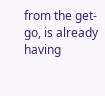from the get-go, is already having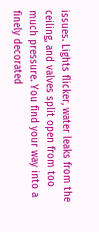issues. Lights flicker, water leaks from the ceiling, and valves split open from too much pressure. You find your way into a finely decorated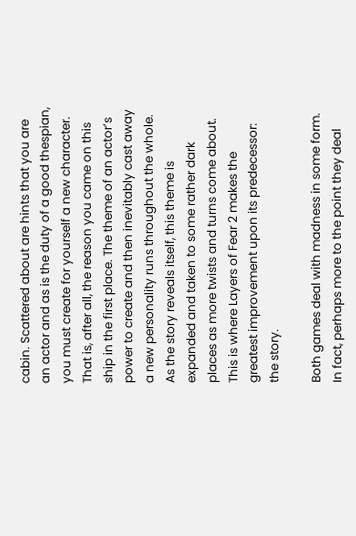cabin. Scattered about are hints that you are an actor and as is the duty of a good thespian, you must create for yourself a new character. That is, after all, the reason you came on this ship in the first place. The theme of an actor’s power to create and then inevitably cast away a new personality runs throughout the whole. As the story reveals itself, this theme is expanded and taken to some rather dark places as more twists and turns come about. This is where Layers of Fear 2 makes the greatest improvement upon its predecessor: the story.

Both games deal with madness in some form. In fact, perhaps more to the point they deal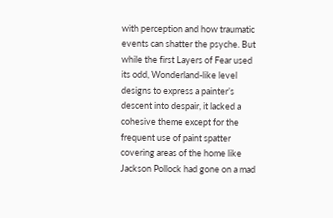with perception and how traumatic events can shatter the psyche. But while the first Layers of Fear used its odd, Wonderland-like level designs to express a painter’s descent into despair, it lacked a cohesive theme except for the frequent use of paint spatter covering areas of the home like Jackson Pollock had gone on a mad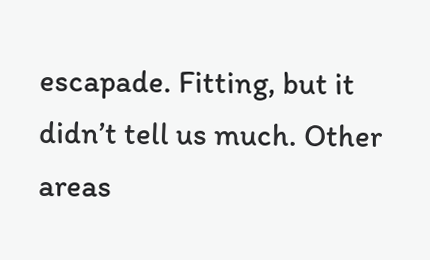escapade. Fitting, but it didn’t tell us much. Other areas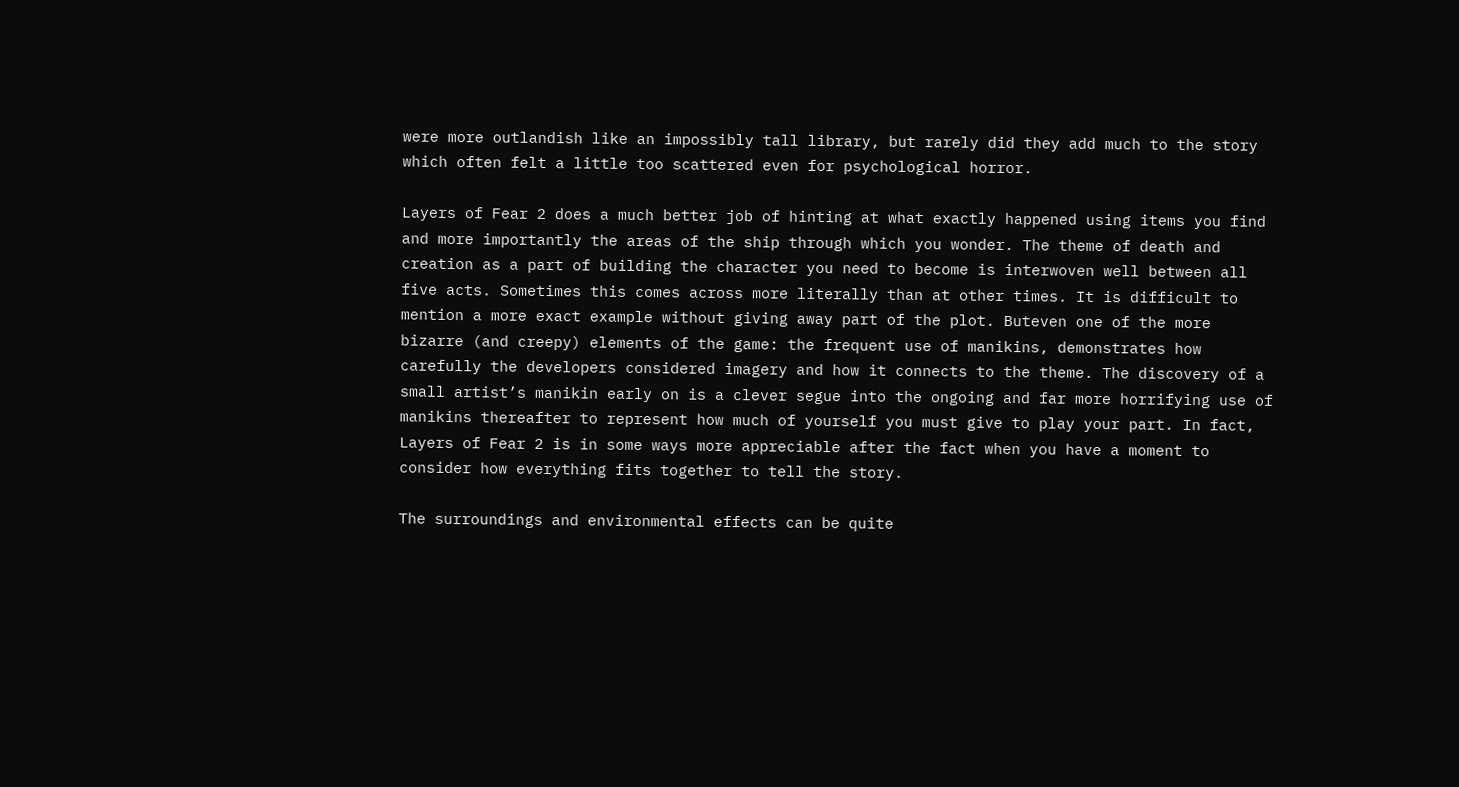were more outlandish like an impossibly tall library, but rarely did they add much to the story which often felt a little too scattered even for psychological horror.

Layers of Fear 2 does a much better job of hinting at what exactly happened using items you find and more importantly the areas of the ship through which you wonder. The theme of death and creation as a part of building the character you need to become is interwoven well between all five acts. Sometimes this comes across more literally than at other times. It is difficult to mention a more exact example without giving away part of the plot. Buteven one of the more bizarre (and creepy) elements of the game: the frequent use of manikins, demonstrates how carefully the developers considered imagery and how it connects to the theme. The discovery of a small artist’s manikin early on is a clever segue into the ongoing and far more horrifying use of manikins thereafter to represent how much of yourself you must give to play your part. In fact, Layers of Fear 2 is in some ways more appreciable after the fact when you have a moment to consider how everything fits together to tell the story.

The surroundings and environmental effects can be quite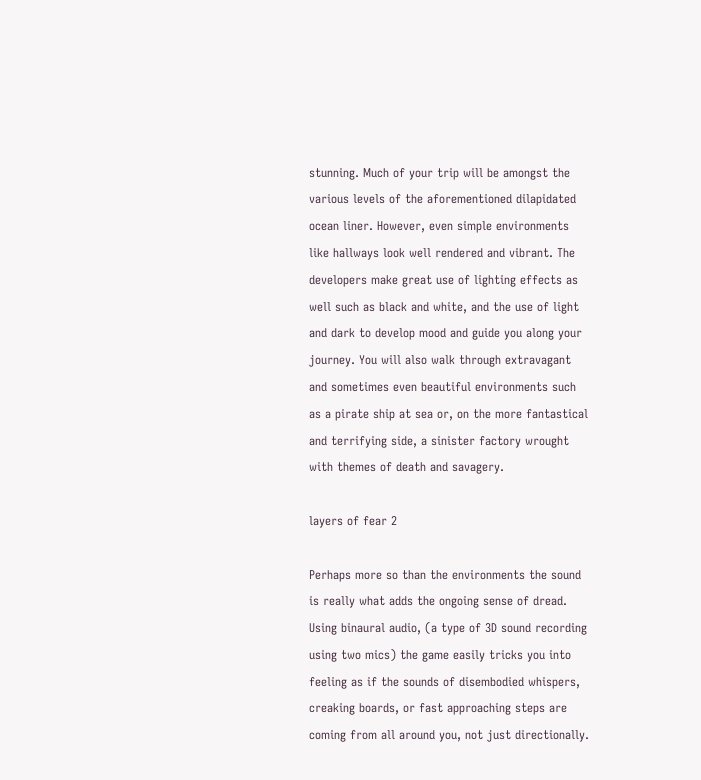stunning. Much of your trip will be amongst the various levels of the aforementioned dilapidated ocean liner. However, even simple environments like hallways look well rendered and vibrant. The developers make great use of lighting effects as well such as black and white, and the use of light and dark to develop mood and guide you along your journey. You will also walk through extravagant and sometimes even beautiful environments such as a pirate ship at sea or, on the more fantastical and terrifying side, a sinister factory wrought with themes of death and savagery.

layers of fear 2

Perhaps more so than the environments the sound is really what adds the ongoing sense of dread. Using binaural audio, (a type of 3D sound recording using two mics) the game easily tricks you into feeling as if the sounds of disembodied whispers, creaking boards, or fast approaching steps are coming from all around you, not just directionally.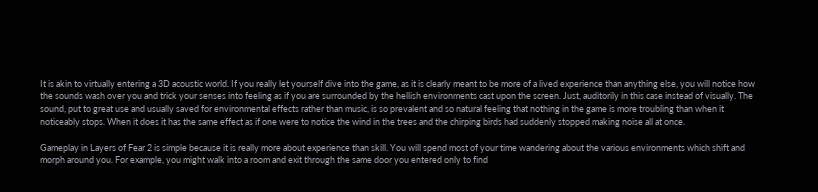It is akin to virtually entering a 3D acoustic world. If you really let yourself dive into the game, as it is clearly meant to be more of a lived experience than anything else, you will notice how the sounds wash over you and trick your senses into feeling as if you are surrounded by the hellish environments cast upon the screen. Just, auditorily in this case instead of visually. The sound, put to great use and usually saved for environmental effects rather than music, is so prevalent and so natural feeling that nothing in the game is more troubling than when it noticeably stops. When it does it has the same effect as if one were to notice the wind in the trees and the chirping birds had suddenly stopped making noise all at once.

Gameplay in Layers of Fear 2 is simple because it is really more about experience than skill. You will spend most of your time wandering about the various environments which shift and morph around you. For example, you might walk into a room and exit through the same door you entered only to find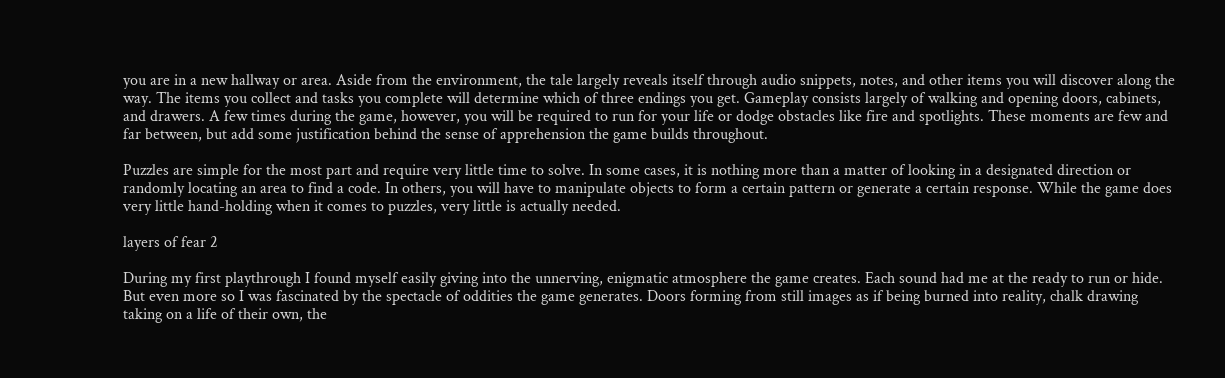you are in a new hallway or area. Aside from the environment, the tale largely reveals itself through audio snippets, notes, and other items you will discover along the way. The items you collect and tasks you complete will determine which of three endings you get. Gameplay consists largely of walking and opening doors, cabinets, and drawers. A few times during the game, however, you will be required to run for your life or dodge obstacles like fire and spotlights. These moments are few and far between, but add some justification behind the sense of apprehension the game builds throughout.

Puzzles are simple for the most part and require very little time to solve. In some cases, it is nothing more than a matter of looking in a designated direction or randomly locating an area to find a code. In others, you will have to manipulate objects to form a certain pattern or generate a certain response. While the game does very little hand-holding when it comes to puzzles, very little is actually needed.

layers of fear 2

During my first playthrough I found myself easily giving into the unnerving, enigmatic atmosphere the game creates. Each sound had me at the ready to run or hide. But even more so I was fascinated by the spectacle of oddities the game generates. Doors forming from still images as if being burned into reality, chalk drawing taking on a life of their own, the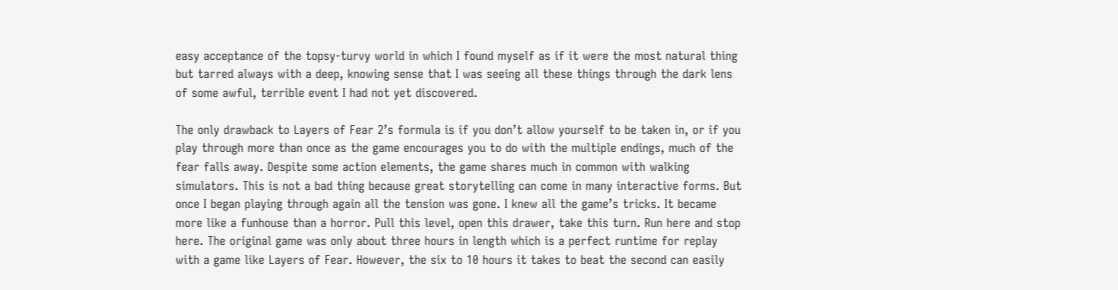easy acceptance of the topsy-turvy world in which I found myself as if it were the most natural thing but tarred always with a deep, knowing sense that I was seeing all these things through the dark lens of some awful, terrible event I had not yet discovered.

The only drawback to Layers of Fear 2’s formula is if you don’t allow yourself to be taken in, or if you play through more than once as the game encourages you to do with the multiple endings, much of the fear falls away. Despite some action elements, the game shares much in common with walking simulators. This is not a bad thing because great storytelling can come in many interactive forms. But once I began playing through again all the tension was gone. I knew all the game’s tricks. It became more like a funhouse than a horror. Pull this level, open this drawer, take this turn. Run here and stop here. The original game was only about three hours in length which is a perfect runtime for replay with a game like Layers of Fear. However, the six to 10 hours it takes to beat the second can easily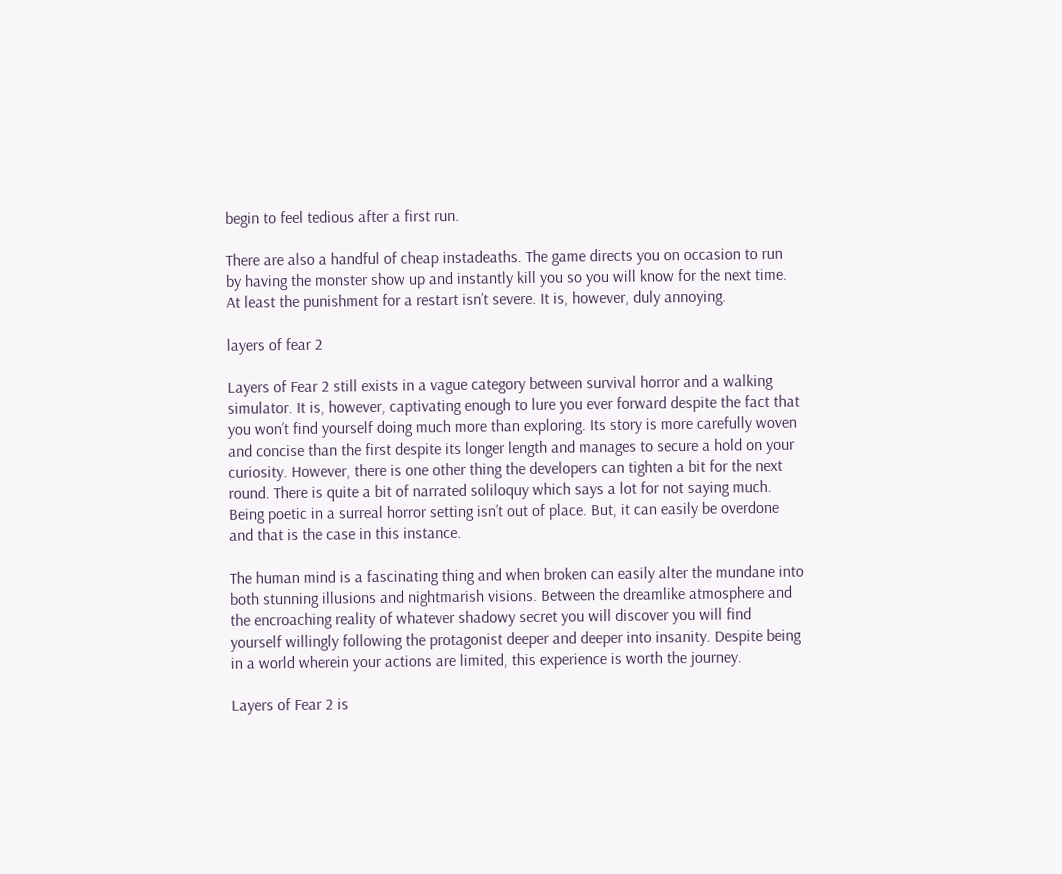begin to feel tedious after a first run.

There are also a handful of cheap instadeaths. The game directs you on occasion to run by having the monster show up and instantly kill you so you will know for the next time. At least the punishment for a restart isn’t severe. It is, however, duly annoying.

layers of fear 2

Layers of Fear 2 still exists in a vague category between survival horror and a walking simulator. It is, however, captivating enough to lure you ever forward despite the fact that you won’t find yourself doing much more than exploring. Its story is more carefully woven and concise than the first despite its longer length and manages to secure a hold on your curiosity. However, there is one other thing the developers can tighten a bit for the next round. There is quite a bit of narrated soliloquy which says a lot for not saying much. Being poetic in a surreal horror setting isn’t out of place. But, it can easily be overdone and that is the case in this instance.

The human mind is a fascinating thing and when broken can easily alter the mundane into both stunning illusions and nightmarish visions. Between the dreamlike atmosphere and the encroaching reality of whatever shadowy secret you will discover you will find yourself willingly following the protagonist deeper and deeper into insanity. Despite being in a world wherein your actions are limited, this experience is worth the journey.

Layers of Fear 2 is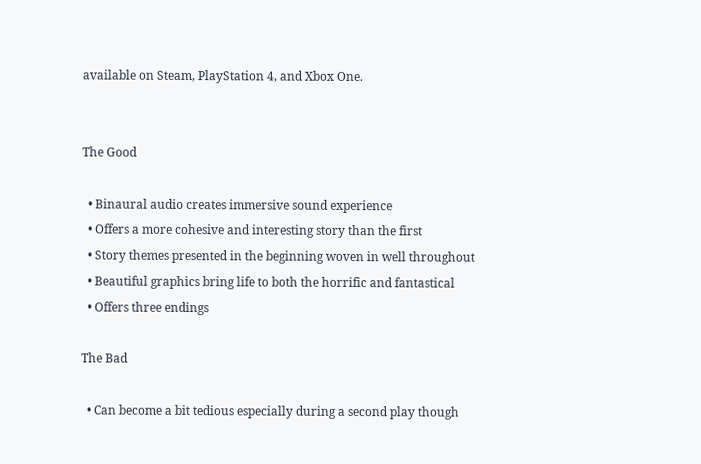available on Steam, PlayStation 4, and Xbox One.


The Good

  • Binaural audio creates immersive sound experience
  • Offers a more cohesive and interesting story than the first
  • Story themes presented in the beginning woven in well throughout
  • Beautiful graphics bring life to both the horrific and fantastical
  • Offers three endings

The Bad

  • Can become a bit tedious especially during a second play though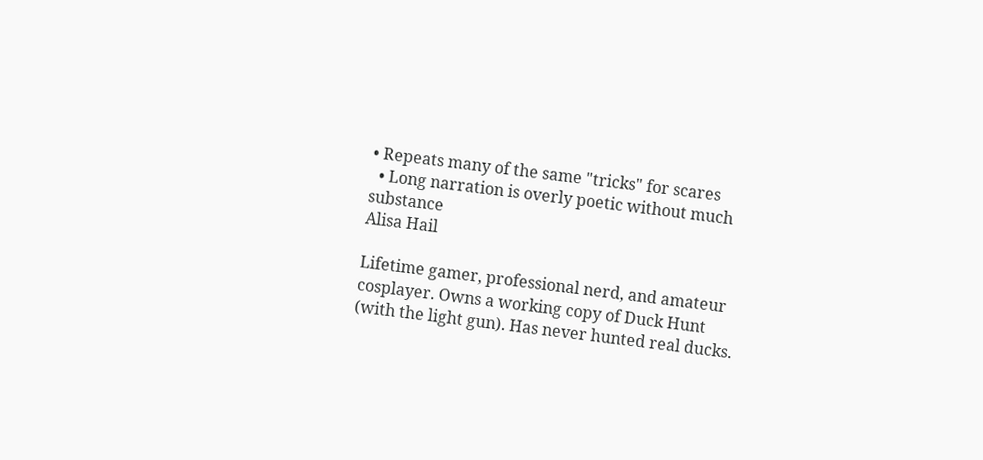• Repeats many of the same "tricks" for scares
  • Long narration is overly poetic without much substance
Alisa Hail

Lifetime gamer, professional nerd, and amateur cosplayer. Owns a working copy of Duck Hunt (with the light gun). Has never hunted real ducks.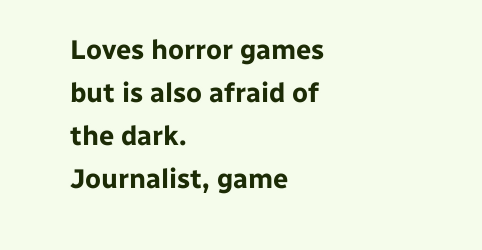Loves horror games but is also afraid of the dark. Journalist, game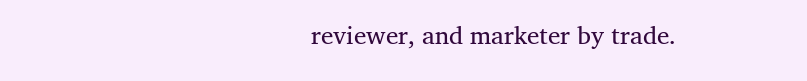reviewer, and marketer by trade.